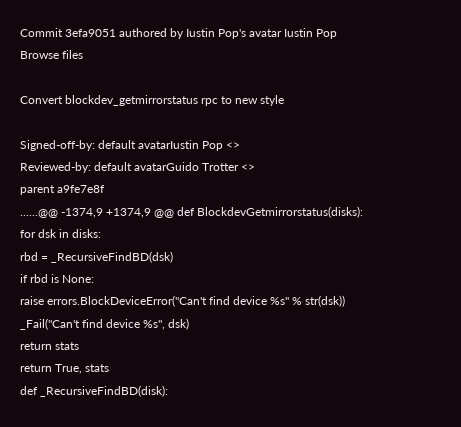Commit 3efa9051 authored by Iustin Pop's avatar Iustin Pop
Browse files

Convert blockdev_getmirrorstatus rpc to new style

Signed-off-by: default avatarIustin Pop <>
Reviewed-by: default avatarGuido Trotter <>
parent a9fe7e8f
......@@ -1374,9 +1374,9 @@ def BlockdevGetmirrorstatus(disks):
for dsk in disks:
rbd = _RecursiveFindBD(dsk)
if rbd is None:
raise errors.BlockDeviceError("Can't find device %s" % str(dsk))
_Fail("Can't find device %s", dsk)
return stats
return True, stats
def _RecursiveFindBD(disk):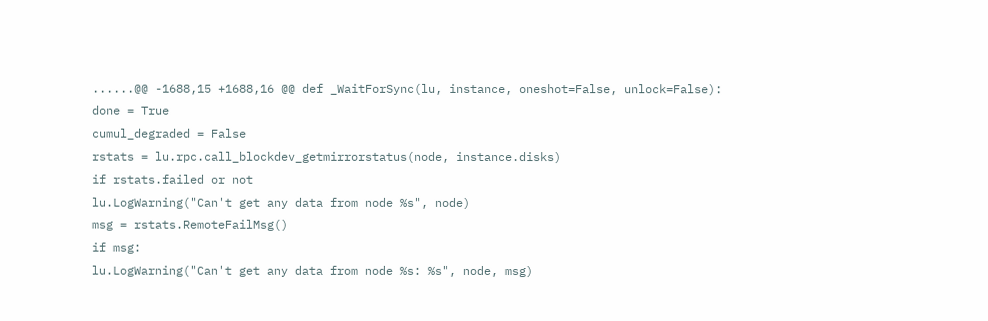......@@ -1688,15 +1688,16 @@ def _WaitForSync(lu, instance, oneshot=False, unlock=False):
done = True
cumul_degraded = False
rstats = lu.rpc.call_blockdev_getmirrorstatus(node, instance.disks)
if rstats.failed or not
lu.LogWarning("Can't get any data from node %s", node)
msg = rstats.RemoteFailMsg()
if msg:
lu.LogWarning("Can't get any data from node %s: %s", node, msg)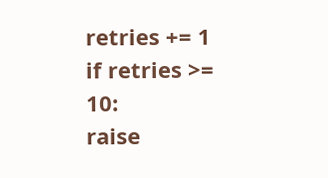retries += 1
if retries >= 10:
raise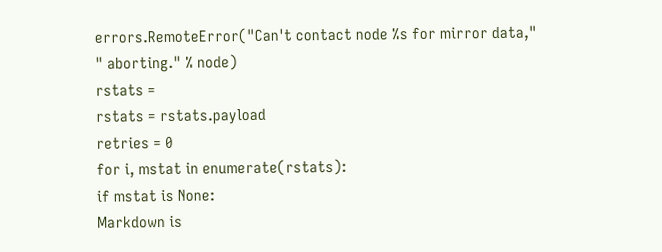errors.RemoteError("Can't contact node %s for mirror data,"
" aborting." % node)
rstats =
rstats = rstats.payload
retries = 0
for i, mstat in enumerate(rstats):
if mstat is None:
Markdown is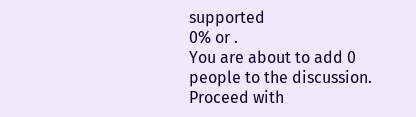supported
0% or .
You are about to add 0 people to the discussion. Proceed with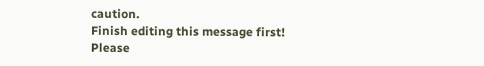caution.
Finish editing this message first!
Please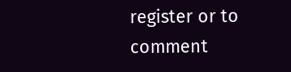register or to comment